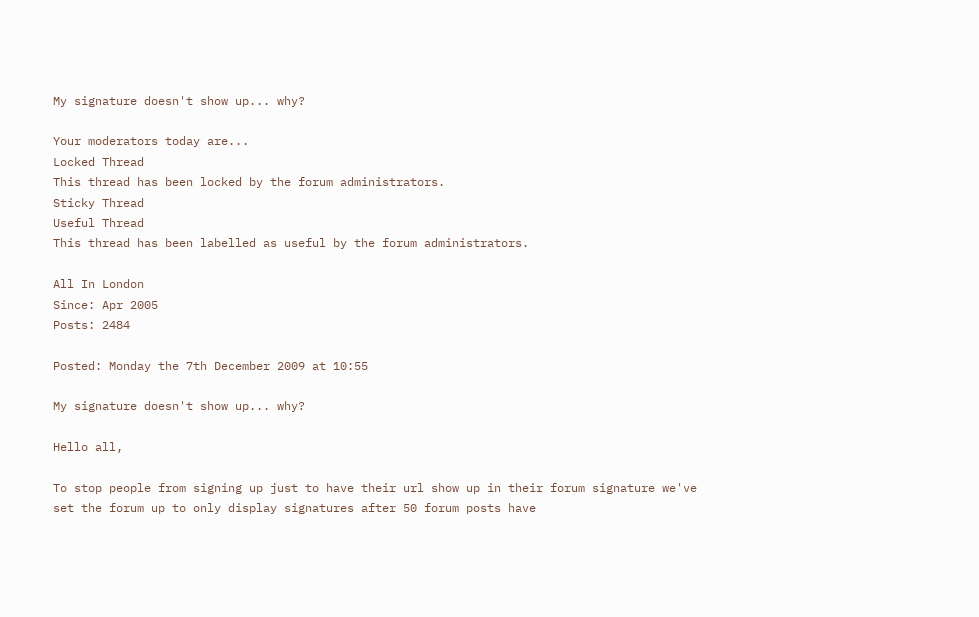My signature doesn't show up... why?

Your moderators today are...
Locked Thread
This thread has been locked by the forum administrators.
Sticky Thread
Useful Thread
This thread has been labelled as useful by the forum administrators.

All In London
Since: Apr 2005
Posts: 2484

Posted: Monday the 7th December 2009 at 10:55

My signature doesn't show up... why?

Hello all,

To stop people from signing up just to have their url show up in their forum signature we've set the forum up to only display signatures after 50 forum posts have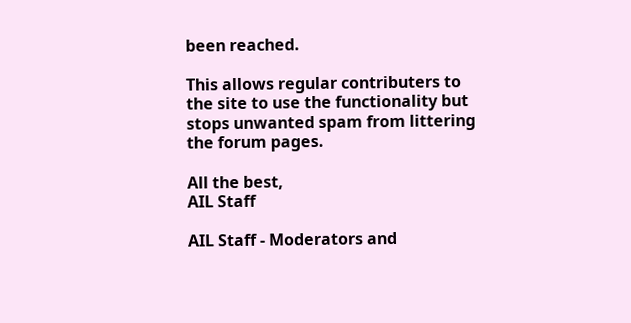been reached.

This allows regular contributers to the site to use the functionality but stops unwanted spam from littering the forum pages.

All the best,
AIL Staff

AIL Staff - Moderators and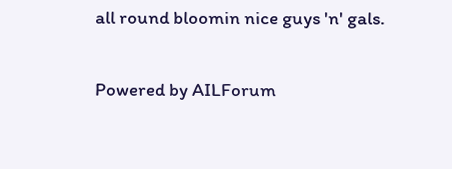all round bloomin nice guys 'n' gals.

Powered by AILForum